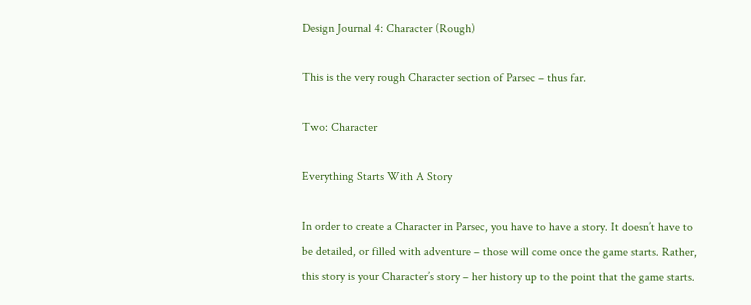Design Journal 4: Character (Rough)

This is the very rough Character section of Parsec – thus far.

Two: Character

Everything Starts With A Story

In order to create a Character in Parsec, you have to have a story. It doesn’t have to be detailed, or filled with adventure – those will come once the game starts. Rather, this story is your Character’s story – her history up to the point that the game starts.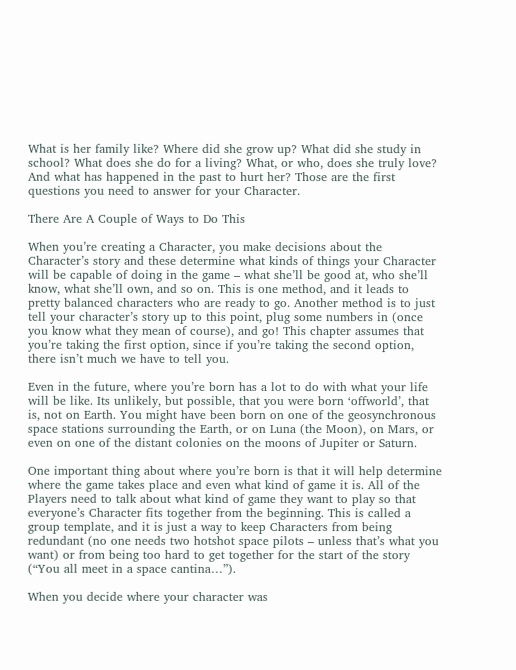What is her family like? Where did she grow up? What did she study in school? What does she do for a living? What, or who, does she truly love? And what has happened in the past to hurt her? Those are the first questions you need to answer for your Character.

There Are A Couple of Ways to Do This

When you’re creating a Character, you make decisions about the Character’s story and these determine what kinds of things your Character will be capable of doing in the game – what she’ll be good at, who she’ll know, what she’ll own, and so on. This is one method, and it leads to pretty balanced characters who are ready to go. Another method is to just tell your character’s story up to this point, plug some numbers in (once you know what they mean of course), and go! This chapter assumes that you’re taking the first option, since if you’re taking the second option, there isn’t much we have to tell you.

Even in the future, where you’re born has a lot to do with what your life will be like. Its unlikely, but possible, that you were born ‘offworld’, that is, not on Earth. You might have been born on one of the geosynchronous space stations surrounding the Earth, or on Luna (the Moon), on Mars, or even on one of the distant colonies on the moons of Jupiter or Saturn.

One important thing about where you’re born is that it will help determine where the game takes place and even what kind of game it is. All of the Players need to talk about what kind of game they want to play so that everyone’s Character fits together from the beginning. This is called a group template, and it is just a way to keep Characters from being redundant (no one needs two hotshot space pilots – unless that’s what you want) or from being too hard to get together for the start of the story (“You all meet in a space cantina…”).

When you decide where your character was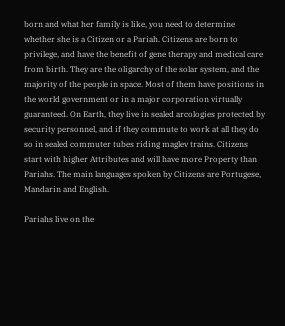born and what her family is like, you need to determine whether she is a Citizen or a Pariah. Citizens are born to privilege, and have the benefit of gene therapy and medical care from birth. They are the oligarchy of the solar system, and the majority of the people in space. Most of them have positions in the world government or in a major corporation virtually guaranteed. On Earth, they live in sealed arcologies protected by security personnel, and if they commute to work at all they do so in sealed commuter tubes riding maglev trains. Citizens start with higher Attributes and will have more Property than Pariahs. The main languages spoken by Citizens are Portugese, Mandarin and English.

Pariahs live on the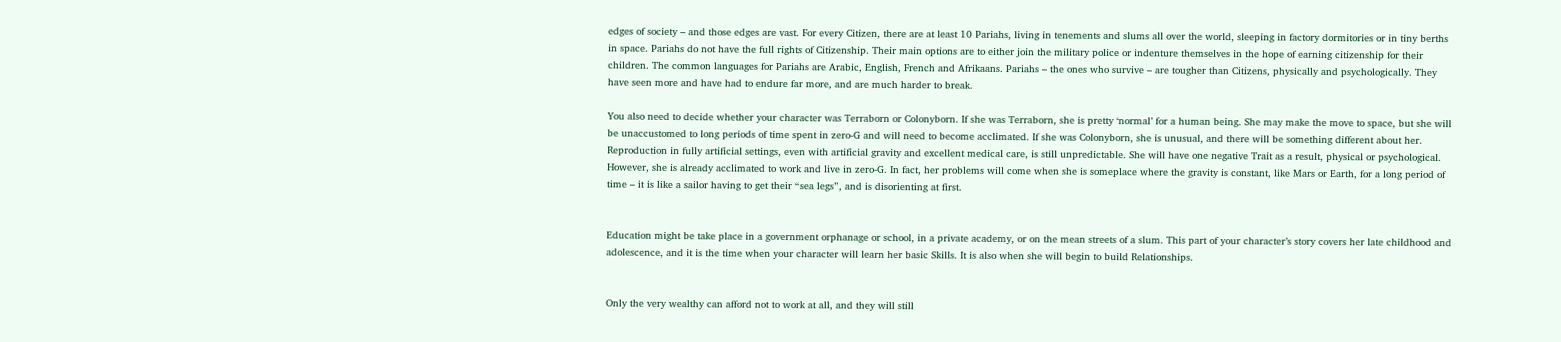edges of society – and those edges are vast. For every Citizen, there are at least 10 Pariahs, living in tenements and slums all over the world, sleeping in factory dormitories or in tiny berths in space. Pariahs do not have the full rights of Citizenship. Their main options are to either join the military police or indenture themselves in the hope of earning citizenship for their children. The common languages for Pariahs are Arabic, English, French and Afrikaans. Pariahs – the ones who survive – are tougher than Citizens, physically and psychologically. They have seen more and have had to endure far more, and are much harder to break.

You also need to decide whether your character was Terraborn or Colonyborn. If she was Terraborn, she is pretty ‘normal’ for a human being. She may make the move to space, but she will be unaccustomed to long periods of time spent in zero-G and will need to become acclimated. If she was Colonyborn, she is unusual, and there will be something different about her. Reproduction in fully artificial settings, even with artificial gravity and excellent medical care, is still unpredictable. She will have one negative Trait as a result, physical or psychological. However, she is already acclimated to work and live in zero-G. In fact, her problems will come when she is someplace where the gravity is constant, like Mars or Earth, for a long period of time – it is like a sailor having to get their “sea legs”, and is disorienting at first.


Education might be take place in a government orphanage or school, in a private academy, or on the mean streets of a slum. This part of your character’s story covers her late childhood and adolescence, and it is the time when your character will learn her basic Skills. It is also when she will begin to build Relationships.


Only the very wealthy can afford not to work at all, and they will still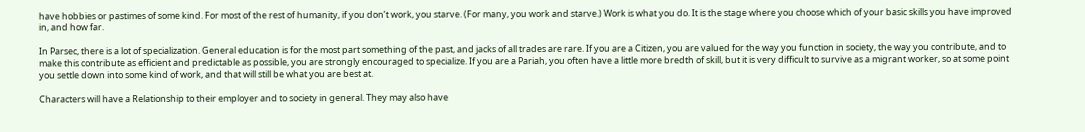have hobbies or pastimes of some kind. For most of the rest of humanity, if you don’t work, you starve. (For many, you work and starve.) Work is what you do. It is the stage where you choose which of your basic skills you have improved in, and how far.

In Parsec, there is a lot of specialization. General education is for the most part something of the past, and jacks of all trades are rare. If you are a Citizen, you are valued for the way you function in society, the way you contribute, and to make this contribute as efficient and predictable as possible, you are strongly encouraged to specialize. If you are a Pariah, you often have a little more bredth of skill, but it is very difficult to survive as a migrant worker, so at some point you settle down into some kind of work, and that will still be what you are best at.

Characters will have a Relationship to their employer and to society in general. They may also have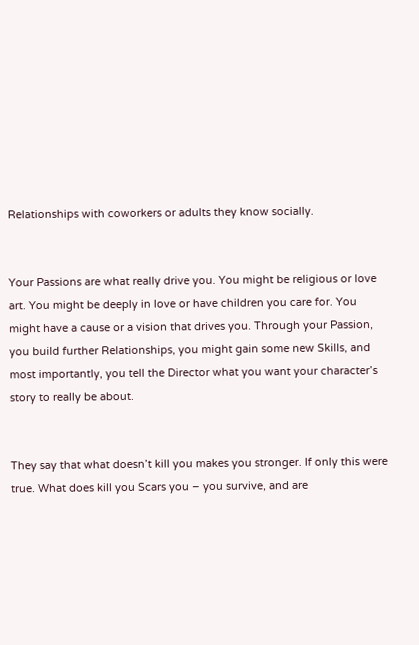Relationships with coworkers or adults they know socially.


Your Passions are what really drive you. You might be religious or love art. You might be deeply in love or have children you care for. You might have a cause or a vision that drives you. Through your Passion, you build further Relationships, you might gain some new Skills, and most importantly, you tell the Director what you want your character’s story to really be about.


They say that what doesn’t kill you makes you stronger. If only this were true. What does kill you Scars you – you survive, and are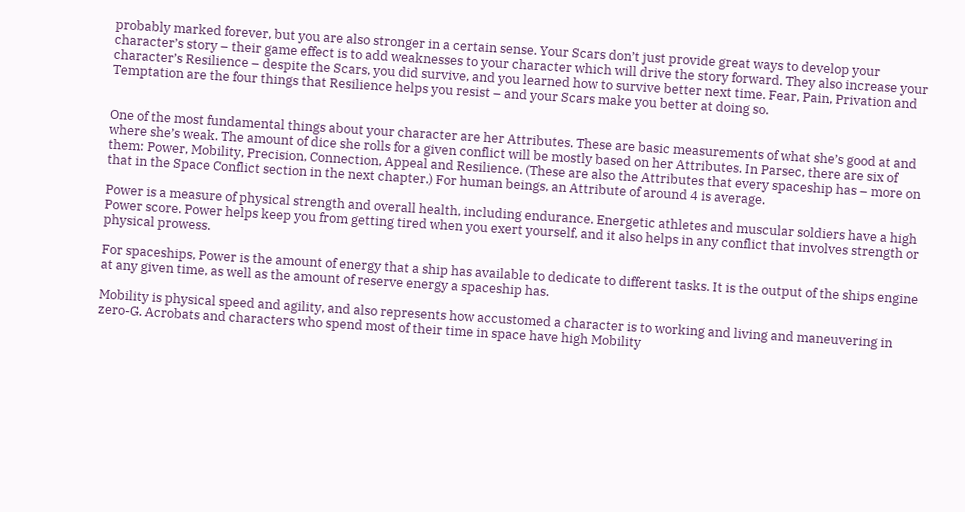probably marked forever, but you are also stronger in a certain sense. Your Scars don’t just provide great ways to develop your character’s story – their game effect is to add weaknesses to your character which will drive the story forward. They also increase your character’s Resilience – despite the Scars, you did survive, and you learned how to survive better next time. Fear, Pain, Privation and Temptation are the four things that Resilience helps you resist – and your Scars make you better at doing so.


One of the most fundamental things about your character are her Attributes. These are basic measurements of what she’s good at and where she’s weak. The amount of dice she rolls for a given conflict will be mostly based on her Attributes. In Parsec, there are six of them: Power, Mobility, Precision, Connection, Appeal and Resilience. (These are also the Attributes that every spaceship has – more on that in the Space Conflict section in the next chapter.) For human beings, an Attribute of around 4 is average.

Power is a measure of physical strength and overall health, including endurance. Energetic athletes and muscular soldiers have a high Power score. Power helps keep you from getting tired when you exert yourself, and it also helps in any conflict that involves strength or physical prowess.

For spaceships, Power is the amount of energy that a ship has available to dedicate to different tasks. It is the output of the ships engine at any given time, as well as the amount of reserve energy a spaceship has.

Mobility is physical speed and agility, and also represents how accustomed a character is to working and living and maneuvering in zero-G. Acrobats and characters who spend most of their time in space have high Mobility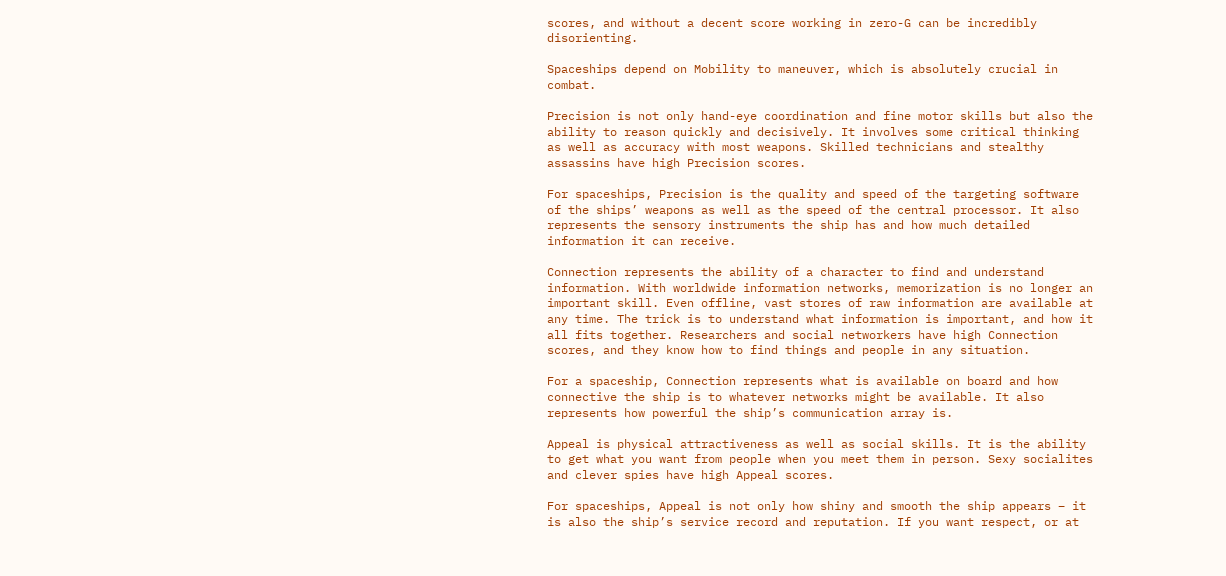scores, and without a decent score working in zero-G can be incredibly disorienting.

Spaceships depend on Mobility to maneuver, which is absolutely crucial in combat.

Precision is not only hand-eye coordination and fine motor skills but also the ability to reason quickly and decisively. It involves some critical thinking as well as accuracy with most weapons. Skilled technicians and stealthy assassins have high Precision scores.

For spaceships, Precision is the quality and speed of the targeting software of the ships’ weapons as well as the speed of the central processor. It also represents the sensory instruments the ship has and how much detailed information it can receive.

Connection represents the ability of a character to find and understand information. With worldwide information networks, memorization is no longer an important skill. Even offline, vast stores of raw information are available at any time. The trick is to understand what information is important, and how it all fits together. Researchers and social networkers have high Connection scores, and they know how to find things and people in any situation.

For a spaceship, Connection represents what is available on board and how connective the ship is to whatever networks might be available. It also represents how powerful the ship’s communication array is.

Appeal is physical attractiveness as well as social skills. It is the ability to get what you want from people when you meet them in person. Sexy socialites and clever spies have high Appeal scores.

For spaceships, Appeal is not only how shiny and smooth the ship appears – it is also the ship’s service record and reputation. If you want respect, or at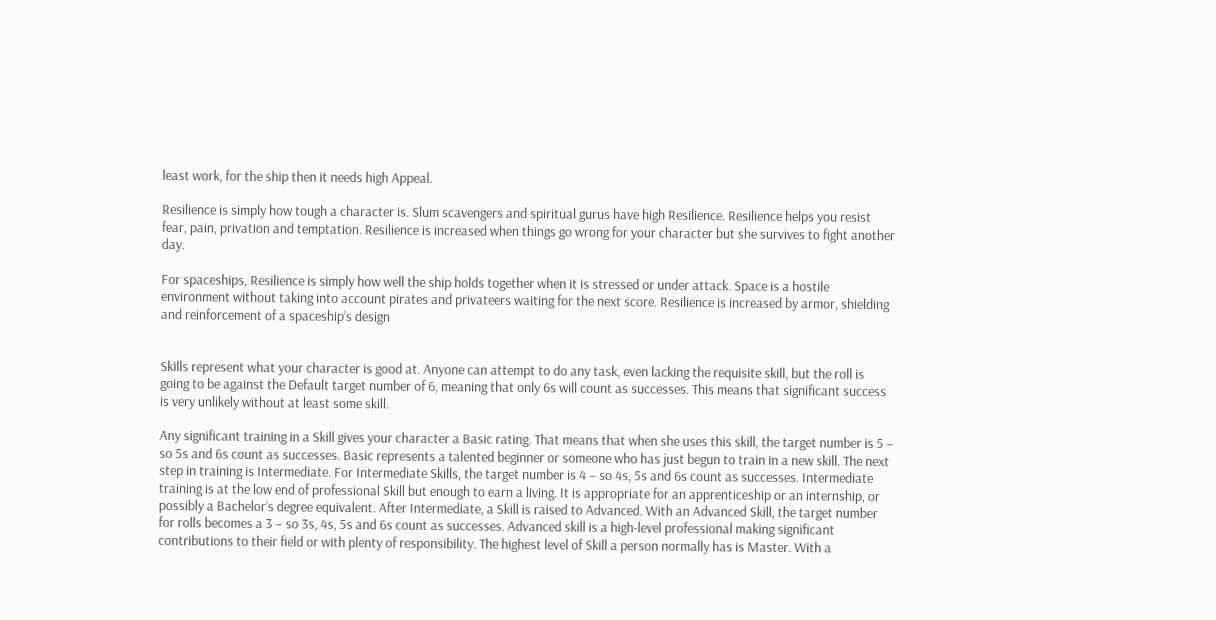least work, for the ship then it needs high Appeal.

Resilience is simply how tough a character is. Slum scavengers and spiritual gurus have high Resilience. Resilience helps you resist fear, pain, privation and temptation. Resilience is increased when things go wrong for your character but she survives to fight another day.

For spaceships, Resilience is simply how well the ship holds together when it is stressed or under attack. Space is a hostile environment without taking into account pirates and privateers waiting for the next score. Resilience is increased by armor, shielding and reinforcement of a spaceship’s design


Skills represent what your character is good at. Anyone can attempt to do any task, even lacking the requisite skill, but the roll is going to be against the Default target number of 6, meaning that only 6s will count as successes. This means that significant success is very unlikely without at least some skill.

Any significant training in a Skill gives your character a Basic rating. That means that when she uses this skill, the target number is 5 – so 5s and 6s count as successes. Basic represents a talented beginner or someone who has just begun to train in a new skill. The next step in training is Intermediate. For Intermediate Skills, the target number is 4 – so 4s, 5s and 6s count as successes. Intermediate training is at the low end of professional Skill but enough to earn a living. It is appropriate for an apprenticeship or an internship, or possibly a Bachelor’s degree equivalent. After Intermediate, a Skill is raised to Advanced. With an Advanced Skill, the target number for rolls becomes a 3 – so 3s, 4s, 5s and 6s count as successes. Advanced skill is a high-level professional making significant contributions to their field or with plenty of responsibility. The highest level of Skill a person normally has is Master. With a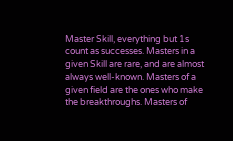Master Skill, everything but 1s count as successes. Masters in a given Skill are rare, and are almost always well-known. Masters of a given field are the ones who make the breakthroughs. Masters of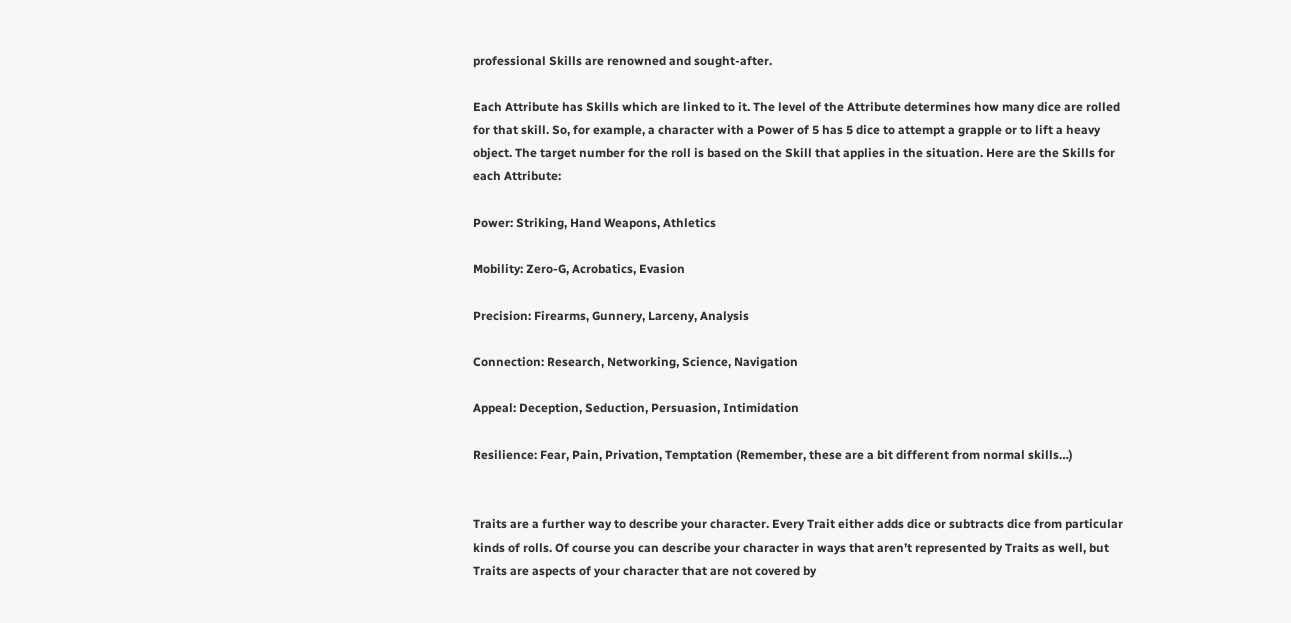professional Skills are renowned and sought-after.

Each Attribute has Skills which are linked to it. The level of the Attribute determines how many dice are rolled for that skill. So, for example, a character with a Power of 5 has 5 dice to attempt a grapple or to lift a heavy object. The target number for the roll is based on the Skill that applies in the situation. Here are the Skills for each Attribute:

Power: Striking, Hand Weapons, Athletics

Mobility: Zero-G, Acrobatics, Evasion

Precision: Firearms, Gunnery, Larceny, Analysis

Connection: Research, Networking, Science, Navigation

Appeal: Deception, Seduction, Persuasion, Intimidation

Resilience: Fear, Pain, Privation, Temptation (Remember, these are a bit different from normal skills…)


Traits are a further way to describe your character. Every Trait either adds dice or subtracts dice from particular kinds of rolls. Of course you can describe your character in ways that aren’t represented by Traits as well, but Traits are aspects of your character that are not covered by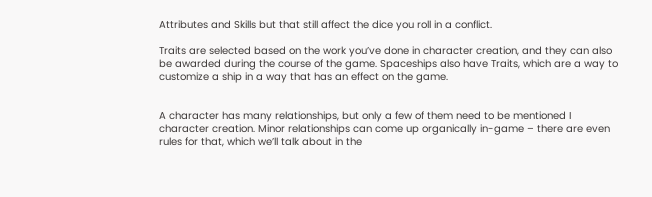Attributes and Skills but that still affect the dice you roll in a conflict.

Traits are selected based on the work you’ve done in character creation, and they can also be awarded during the course of the game. Spaceships also have Traits, which are a way to customize a ship in a way that has an effect on the game.


A character has many relationships, but only a few of them need to be mentioned I character creation. Minor relationships can come up organically in-game – there are even rules for that, which we’ll talk about in the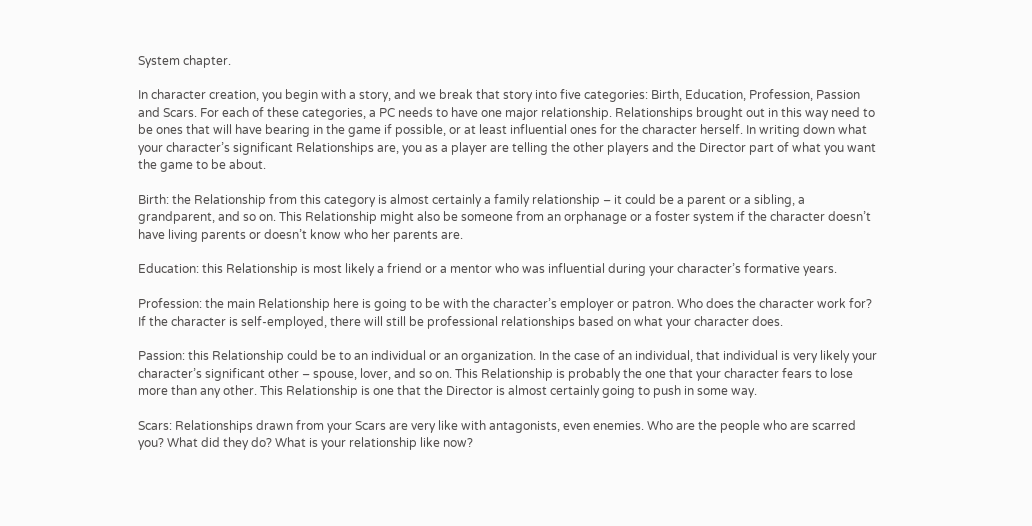System chapter.

In character creation, you begin with a story, and we break that story into five categories: Birth, Education, Profession, Passion and Scars. For each of these categories, a PC needs to have one major relationship. Relationships brought out in this way need to be ones that will have bearing in the game if possible, or at least influential ones for the character herself. In writing down what your character’s significant Relationships are, you as a player are telling the other players and the Director part of what you want the game to be about.

Birth: the Relationship from this category is almost certainly a family relationship – it could be a parent or a sibling, a grandparent, and so on. This Relationship might also be someone from an orphanage or a foster system if the character doesn’t have living parents or doesn’t know who her parents are.

Education: this Relationship is most likely a friend or a mentor who was influential during your character’s formative years.

Profession: the main Relationship here is going to be with the character’s employer or patron. Who does the character work for? If the character is self-employed, there will still be professional relationships based on what your character does.

Passion: this Relationship could be to an individual or an organization. In the case of an individual, that individual is very likely your character’s significant other – spouse, lover, and so on. This Relationship is probably the one that your character fears to lose more than any other. This Relationship is one that the Director is almost certainly going to push in some way.

Scars: Relationships drawn from your Scars are very like with antagonists, even enemies. Who are the people who are scarred you? What did they do? What is your relationship like now?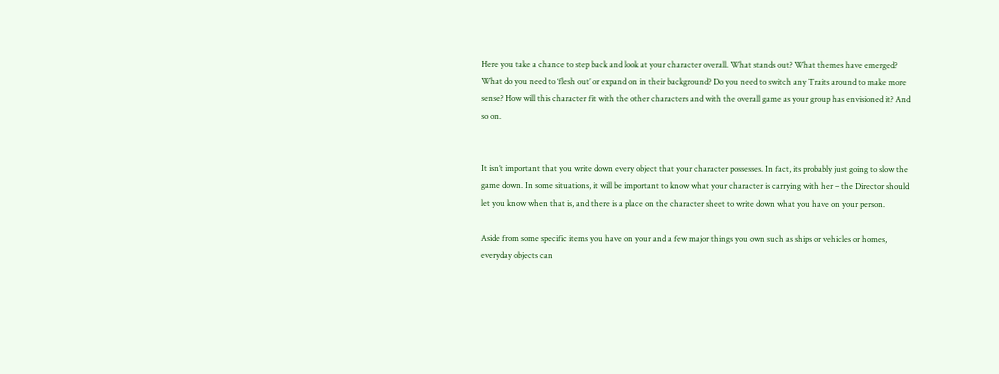Here you take a chance to step back and look at your character overall. What stands out? What themes have emerged? What do you need to ‘flesh out’ or expand on in their background? Do you need to switch any Traits around to make more sense? How will this character fit with the other characters and with the overall game as your group has envisioned it? And so on.


It isn’t important that you write down every object that your character possesses. In fact, its probably just going to slow the game down. In some situations, it will be important to know what your character is carrying with her – the Director should let you know when that is, and there is a place on the character sheet to write down what you have on your person.

Aside from some specific items you have on your and a few major things you own such as ships or vehicles or homes, everyday objects can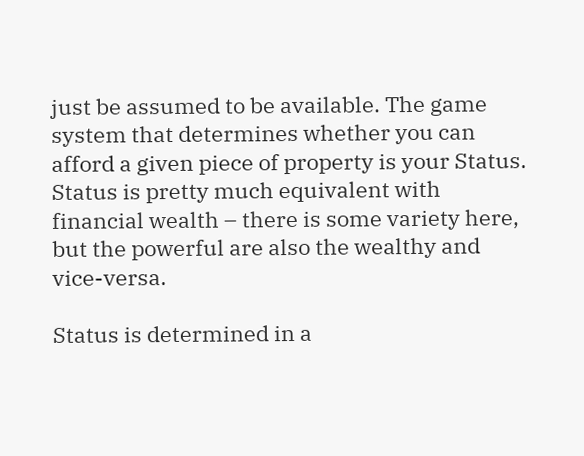just be assumed to be available. The game system that determines whether you can afford a given piece of property is your Status. Status is pretty much equivalent with financial wealth – there is some variety here, but the powerful are also the wealthy and vice-versa.

Status is determined in a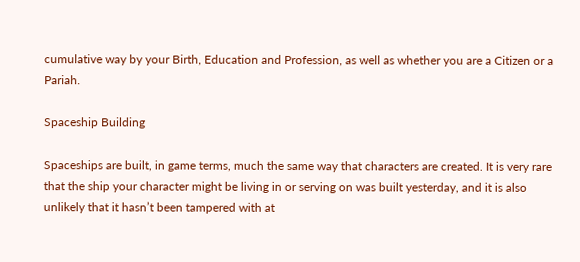cumulative way by your Birth, Education and Profession, as well as whether you are a Citizen or a Pariah.

Spaceship Building

Spaceships are built, in game terms, much the same way that characters are created. It is very rare that the ship your character might be living in or serving on was built yesterday, and it is also unlikely that it hasn’t been tampered with at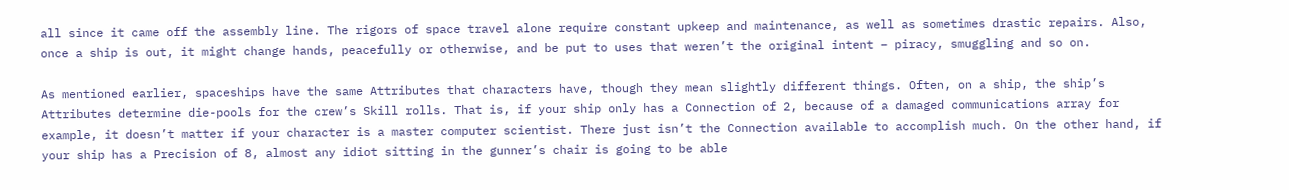all since it came off the assembly line. The rigors of space travel alone require constant upkeep and maintenance, as well as sometimes drastic repairs. Also, once a ship is out, it might change hands, peacefully or otherwise, and be put to uses that weren’t the original intent – piracy, smuggling and so on.

As mentioned earlier, spaceships have the same Attributes that characters have, though they mean slightly different things. Often, on a ship, the ship’s Attributes determine die-pools for the crew’s Skill rolls. That is, if your ship only has a Connection of 2, because of a damaged communications array for example, it doesn’t matter if your character is a master computer scientist. There just isn’t the Connection available to accomplish much. On the other hand, if your ship has a Precision of 8, almost any idiot sitting in the gunner’s chair is going to be able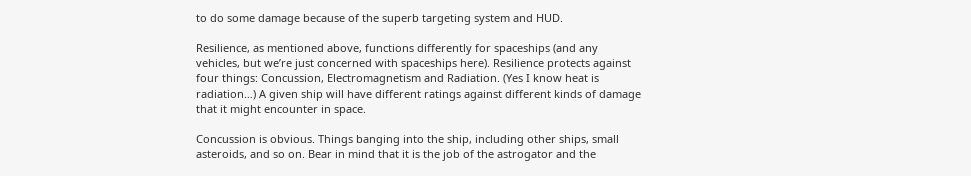to do some damage because of the superb targeting system and HUD.

Resilience, as mentioned above, functions differently for spaceships (and any vehicles, but we’re just concerned with spaceships here). Resilience protects against four things: Concussion, Electromagnetism and Radiation. (Yes I know heat is radiation…) A given ship will have different ratings against different kinds of damage that it might encounter in space.

Concussion is obvious. Things banging into the ship, including other ships, small asteroids, and so on. Bear in mind that it is the job of the astrogator and the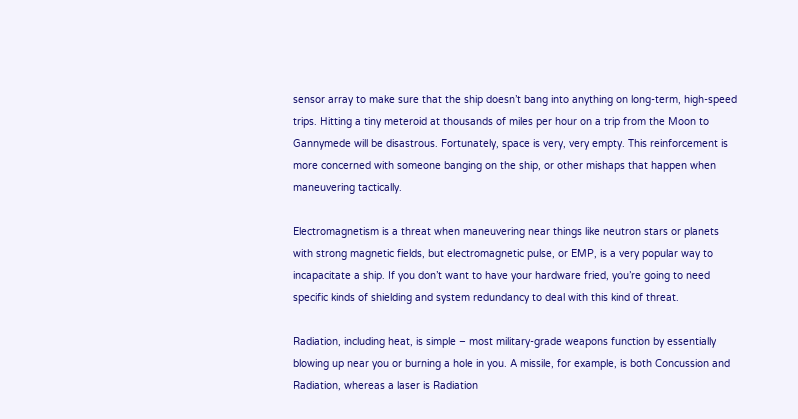sensor array to make sure that the ship doesn’t bang into anything on long-term, high-speed trips. Hitting a tiny meteroid at thousands of miles per hour on a trip from the Moon to Gannymede will be disastrous. Fortunately, space is very, very empty. This reinforcement is more concerned with someone banging on the ship, or other mishaps that happen when maneuvering tactically.

Electromagnetism is a threat when maneuvering near things like neutron stars or planets with strong magnetic fields, but electromagnetic pulse, or EMP, is a very popular way to incapacitate a ship. If you don’t want to have your hardware fried, you’re going to need specific kinds of shielding and system redundancy to deal with this kind of threat.

Radiation, including heat, is simple – most military-grade weapons function by essentially blowing up near you or burning a hole in you. A missile, for example, is both Concussion and Radiation, whereas a laser is Radiation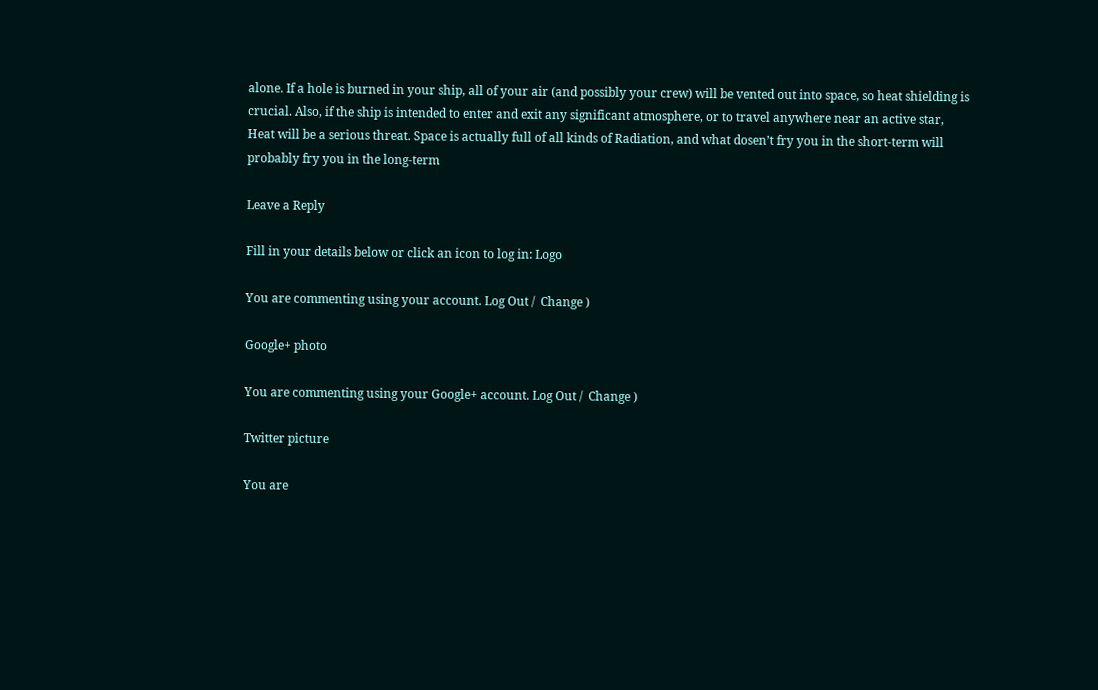alone. If a hole is burned in your ship, all of your air (and possibly your crew) will be vented out into space, so heat shielding is crucial. Also, if the ship is intended to enter and exit any significant atmosphere, or to travel anywhere near an active star, Heat will be a serious threat. Space is actually full of all kinds of Radiation, and what dosen’t fry you in the short-term will probably fry you in the long-term

Leave a Reply

Fill in your details below or click an icon to log in: Logo

You are commenting using your account. Log Out /  Change )

Google+ photo

You are commenting using your Google+ account. Log Out /  Change )

Twitter picture

You are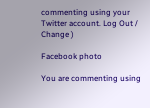commenting using your Twitter account. Log Out /  Change )

Facebook photo

You are commenting using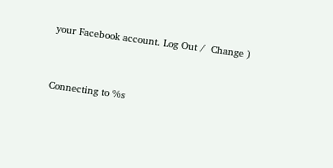your Facebook account. Log Out /  Change )


Connecting to %s